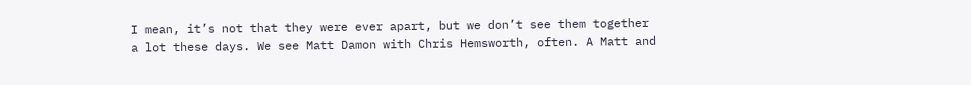I mean, it’s not that they were ever apart, but we don’t see them together a lot these days. We see Matt Damon with Chris Hemsworth, often. A Matt and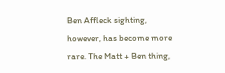Ben Affleck sighting, however, has become more rare. The Matt + Ben thing,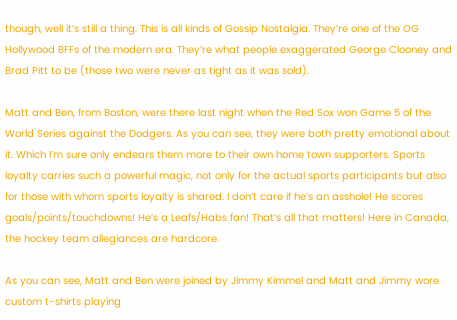though, well it’s still a thing. This is all kinds of Gossip Nostalgia. They’re one of the OG Hollywood BFFs of the modern era. They’re what people exaggerated George Clooney and Brad Pitt to be (those two were never as tight as it was sold).

Matt and Ben, from Boston, were there last night when the Red Sox won Game 5 of the World Series against the Dodgers. As you can see, they were both pretty emotional about it. Which I’m sure only endears them more to their own home town supporters. Sports loyalty carries such a powerful magic, not only for the actual sports participants but also for those with whom sports loyalty is shared. I don’t care if he’s an asshole! He scores goals/points/touchdowns! He’s a Leafs/Habs fan! That’s all that matters! Here in Canada, the hockey team allegiances are hardcore.

As you can see, Matt and Ben were joined by Jimmy Kimmel and Matt and Jimmy wore custom t-shirts playing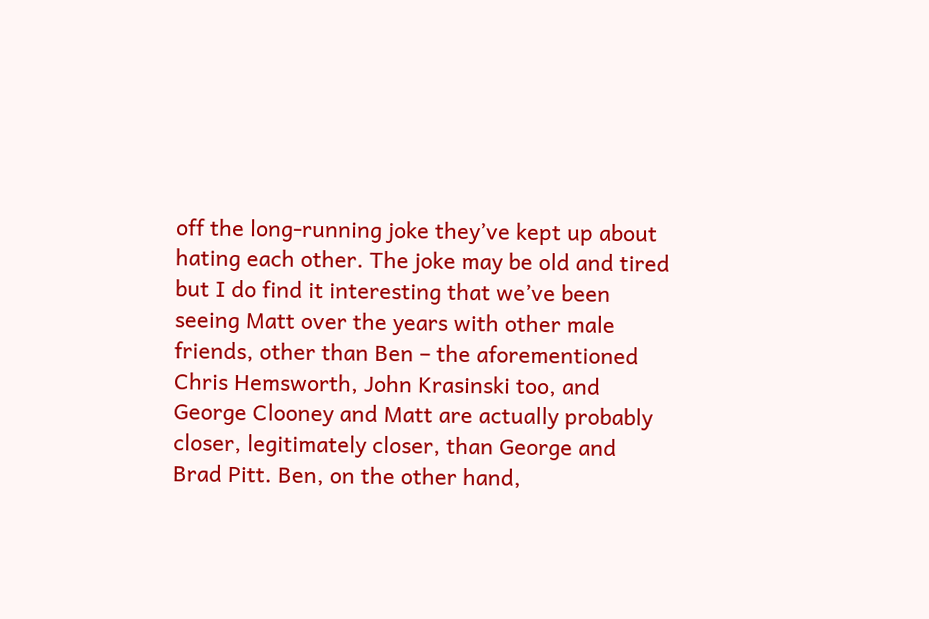off the long-running joke they’ve kept up about hating each other. The joke may be old and tired but I do find it interesting that we’ve been seeing Matt over the years with other male friends, other than Ben – the aforementioned Chris Hemsworth, John Krasinski too, and George Clooney and Matt are actually probably closer, legitimately closer, than George and Brad Pitt. Ben, on the other hand,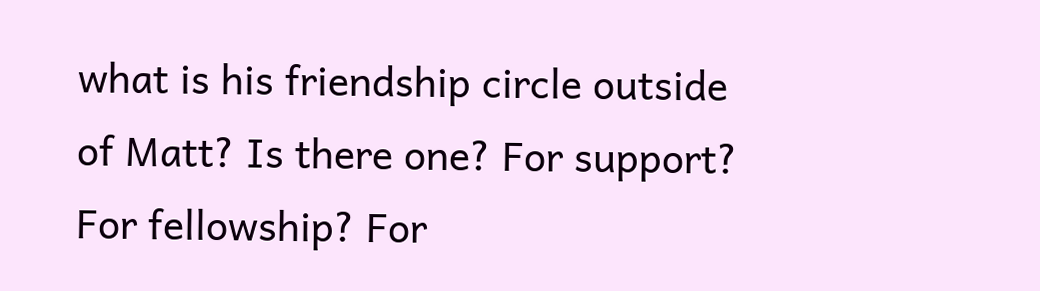what is his friendship circle outside of Matt? Is there one? For support? For fellowship? For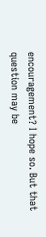encouragement? I hope so. But that question may be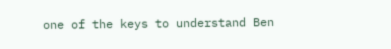one of the keys to understand Ben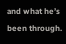and what he’s been through.